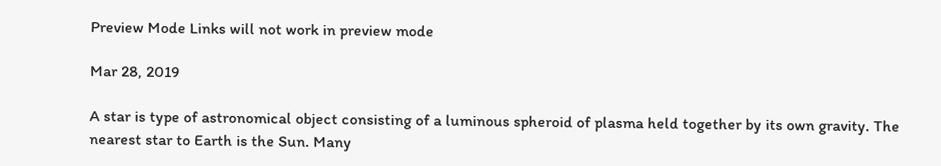Preview Mode Links will not work in preview mode

Mar 28, 2019

A star is type of astronomical object consisting of a luminous spheroid of plasma held together by its own gravity. The nearest star to Earth is the Sun. Many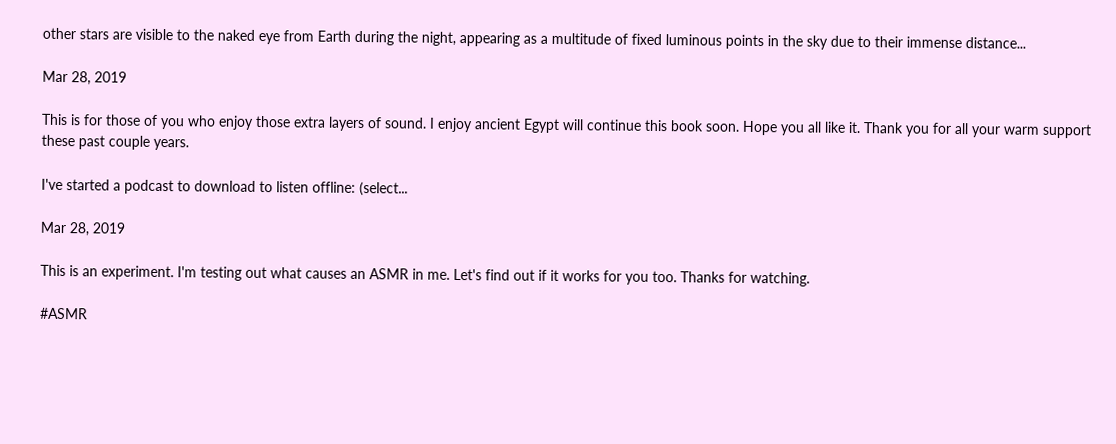other stars are visible to the naked eye from Earth during the night, appearing as a multitude of fixed luminous points in the sky due to their immense distance...

Mar 28, 2019

This is for those of you who enjoy those extra layers of sound. I enjoy ancient Egypt will continue this book soon. Hope you all like it. Thank you for all your warm support these past couple years.

I've started a podcast to download to listen offline: (select...

Mar 28, 2019

This is an experiment. I'm testing out what causes an ASMR in me. Let's find out if it works for you too. Thanks for watching.

#ASMR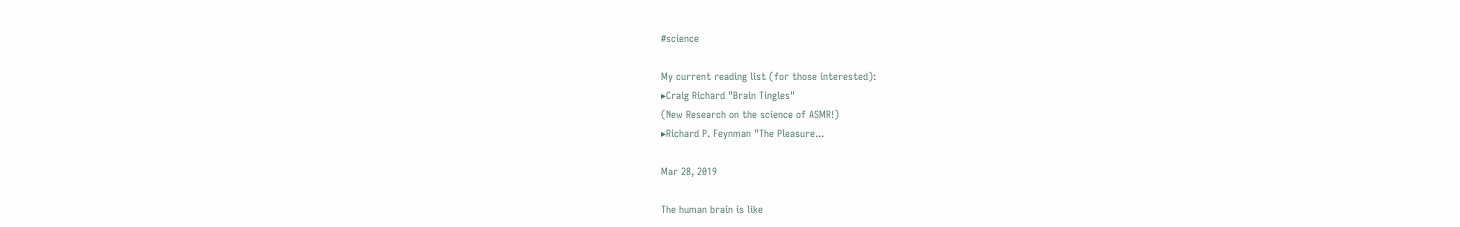#science

My current reading list (for those interested):
▸Craig Richard "Brain Tingles"
(New Research on the science of ASMR!)
▸Richard P. Feynman "The Pleasure...

Mar 28, 2019

The human brain is like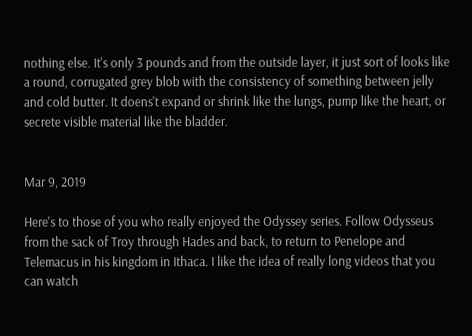nothing else. It's only 3 pounds and from the outside layer, it just sort of looks like a round, corrugated grey blob with the consistency of something between jelly and cold butter. It doens't expand or shrink like the lungs, pump like the heart, or secrete visible material like the bladder.


Mar 9, 2019

Here's to those of you who really enjoyed the Odyssey series. Follow Odysseus from the sack of Troy through Hades and back, to return to Penelope and Telemacus in his kingdom in Ithaca. I like the idea of really long videos that you can watch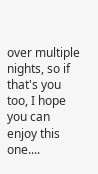over multiple nights, so if that's you too, I hope you can enjoy this one....